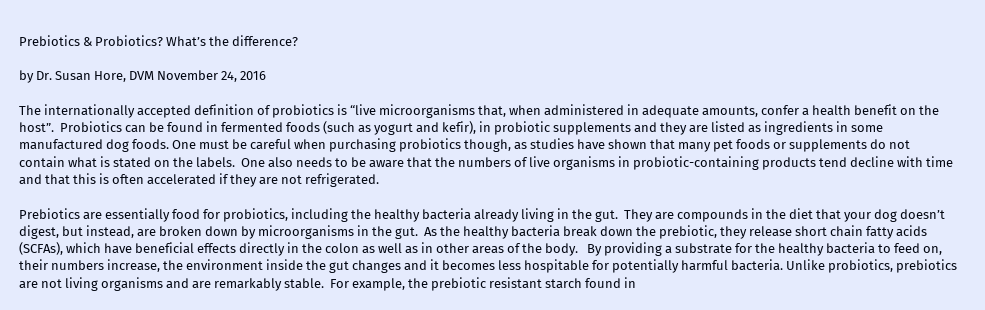Prebiotics & Probiotics? What’s the difference?

by Dr. Susan Hore, DVM November 24, 2016

The internationally accepted definition of probiotics is “live microorganisms that, when administered in adequate amounts, confer a health benefit on the host”.  Probiotics can be found in fermented foods (such as yogurt and kefir), in probiotic supplements and they are listed as ingredients in some manufactured dog foods. One must be careful when purchasing probiotics though, as studies have shown that many pet foods or supplements do not contain what is stated on the labels.  One also needs to be aware that the numbers of live organisms in probiotic-containing products tend decline with time and that this is often accelerated if they are not refrigerated.

Prebiotics are essentially food for probiotics, including the healthy bacteria already living in the gut.  They are compounds in the diet that your dog doesn’t digest, but instead, are broken down by microorganisms in the gut.  As the healthy bacteria break down the prebiotic, they release short chain fatty acids (SCFAs), which have beneficial effects directly in the colon as well as in other areas of the body.   By providing a substrate for the healthy bacteria to feed on, their numbers increase, the environment inside the gut changes and it becomes less hospitable for potentially harmful bacteria. Unlike probiotics, prebiotics are not living organisms and are remarkably stable.  For example, the prebiotic resistant starch found in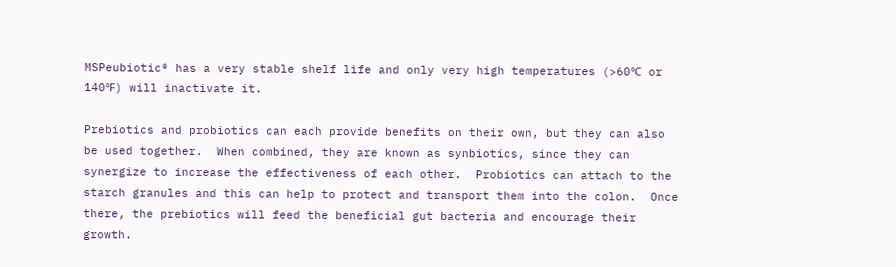MSPeubiotic® has a very stable shelf life and only very high temperatures (>60℃ or 140℉) will inactivate it.

Prebiotics and probiotics can each provide benefits on their own, but they can also be used together.  When combined, they are known as synbiotics, since they can synergize to increase the effectiveness of each other.  Probiotics can attach to the starch granules and this can help to protect and transport them into the colon.  Once there, the prebiotics will feed the beneficial gut bacteria and encourage their growth.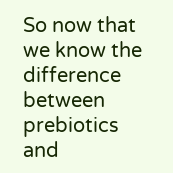So now that we know the difference between prebiotics and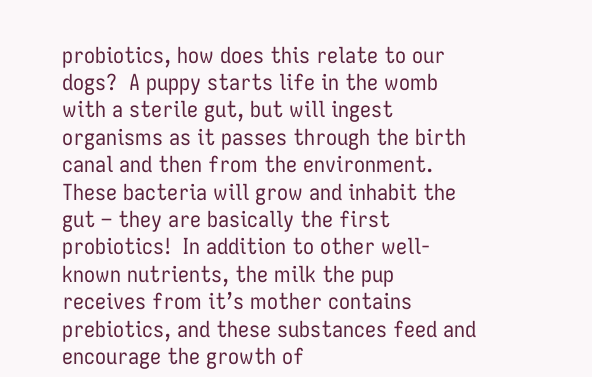probiotics, how does this relate to our dogs?  A puppy starts life in the womb with a sterile gut, but will ingest organisms as it passes through the birth canal and then from the environment.  These bacteria will grow and inhabit the gut – they are basically the first probiotics!  In addition to other well-known nutrients, the milk the pup receives from it’s mother contains prebiotics, and these substances feed and encourage the growth of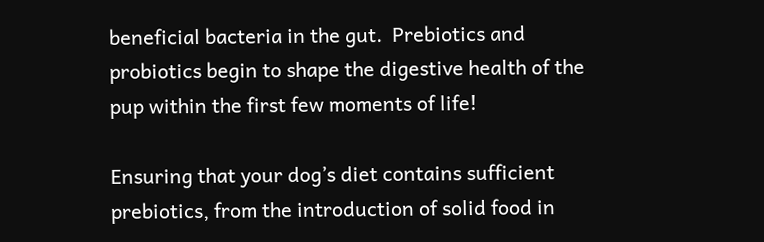beneficial bacteria in the gut.  Prebiotics and probiotics begin to shape the digestive health of the pup within the first few moments of life!

Ensuring that your dog’s diet contains sufficient prebiotics, from the introduction of solid food in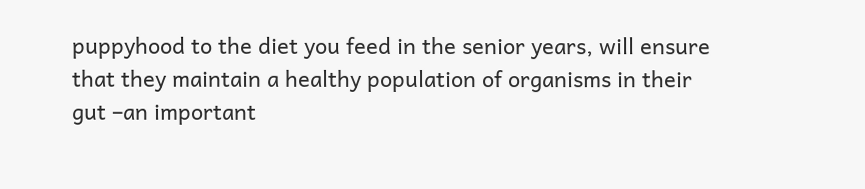puppyhood to the diet you feed in the senior years, will ensure that they maintain a healthy population of organisms in their gut –an important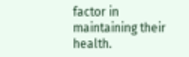factor in maintaining their health.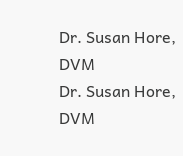Dr. Susan Hore, DVM
Dr. Susan Hore, DVM